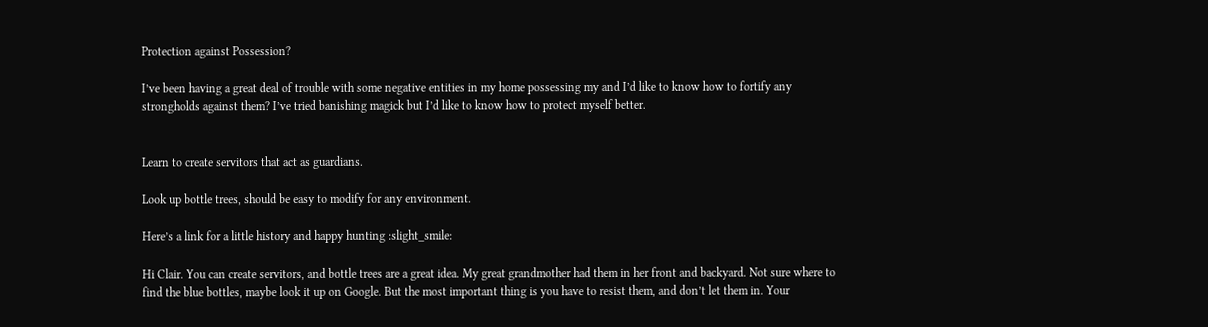Protection against Possession?

I’ve been having a great deal of trouble with some negative entities in my home possessing my and I’d like to know how to fortify any strongholds against them? I’ve tried banishing magick but I’d like to know how to protect myself better.


Learn to create servitors that act as guardians.

Look up bottle trees, should be easy to modify for any environment.

Here’s a link for a little history and happy hunting :slight_smile:

Hi Clair. You can create servitors, and bottle trees are a great idea. My great grandmother had them in her front and backyard. Not sure where to find the blue bottles, maybe look it up on Google. But the most important thing is you have to resist them, and don’t let them in. Your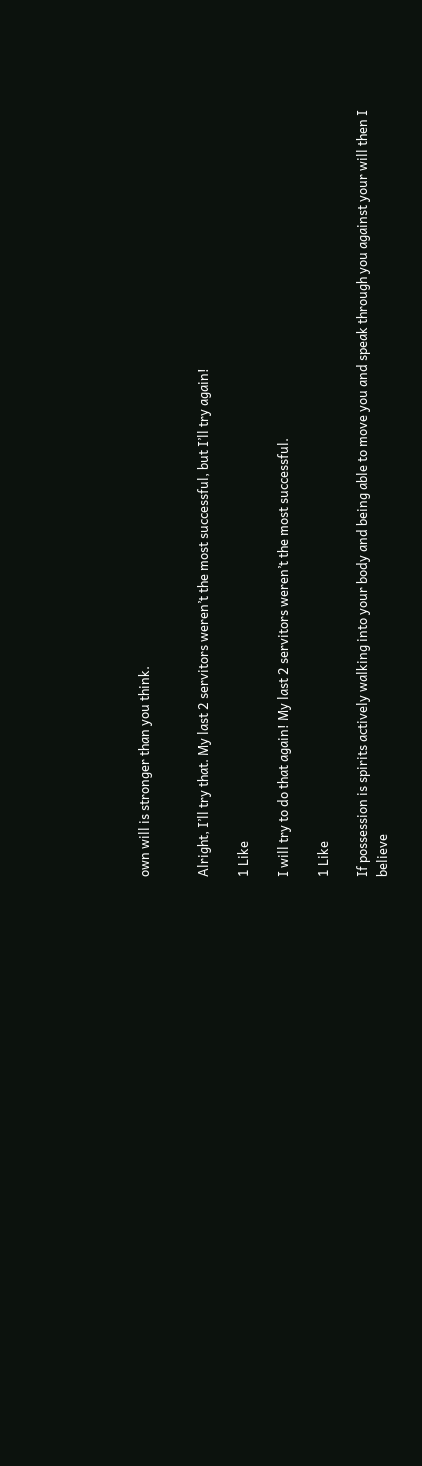own will is stronger than you think.


Alright, I’ll try that. My last 2 servitors weren’t the most successful, but I’ll try again!

1 Like

I will try to do that again! My last 2 servitors weren’t the most successful.

1 Like

If possession is spirits actively walking into your body and being able to move you and speak through you against your will then I believe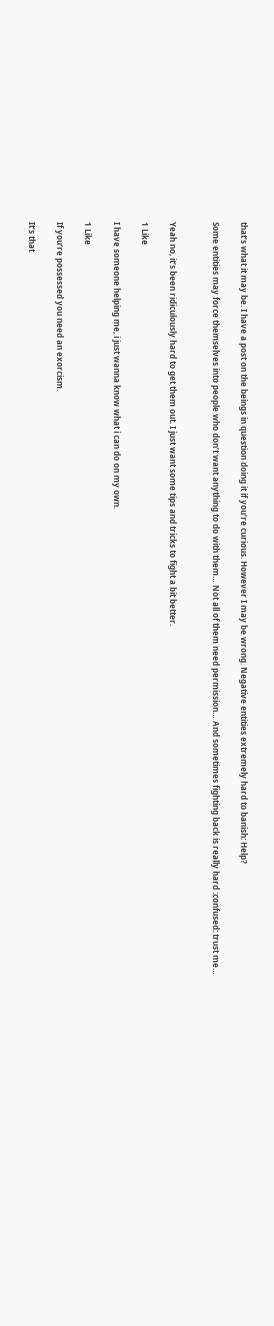that’s what it may be. I have a post on the beings in question doing it if you’re curious. However I may be wrong. Negative entities extremely hard to banish: Help?

Some entities may force themselves into people who don’t want anything to do with them… Not all of them need permission… And sometimes fighting back is really hard :confused: trust me…


Yeah no, it’s been ridiculously hard to get them out. I just want some tips and tricks to fight a bit better.

1 Like

I have someone helping me, i just wanna know what i can do on my own.

1 Like

If you’re possessed you need an exorcism.

It’s that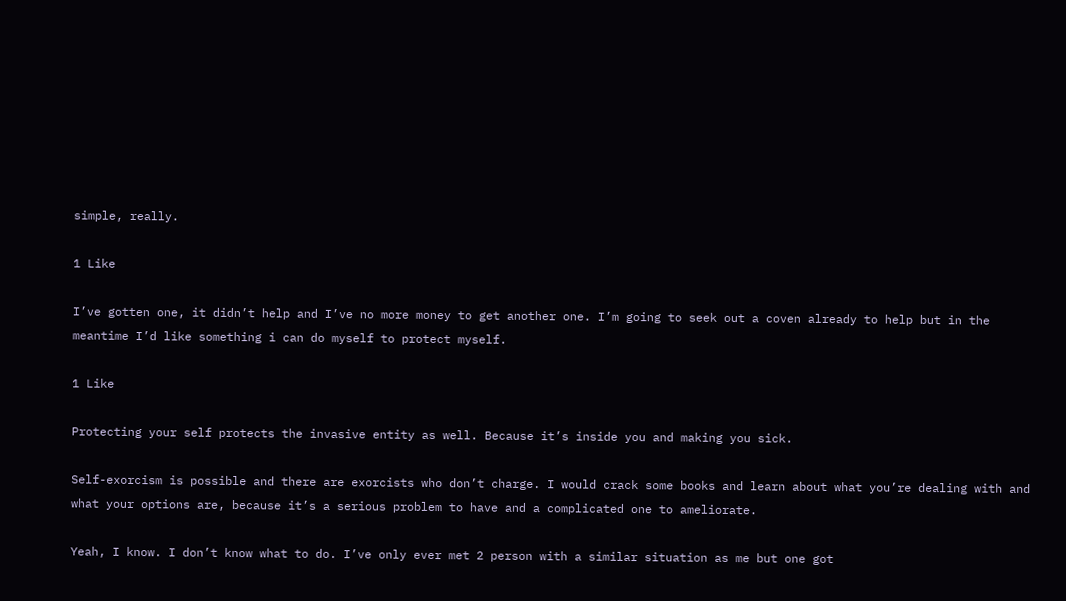simple, really.

1 Like

I’ve gotten one, it didn’t help and I’ve no more money to get another one. I’m going to seek out a coven already to help but in the meantime I’d like something i can do myself to protect myself.

1 Like

Protecting your self protects the invasive entity as well. Because it’s inside you and making you sick.

Self-exorcism is possible and there are exorcists who don’t charge. I would crack some books and learn about what you’re dealing with and what your options are, because it’s a serious problem to have and a complicated one to ameliorate.

Yeah, I know. I don’t know what to do. I’ve only ever met 2 person with a similar situation as me but one got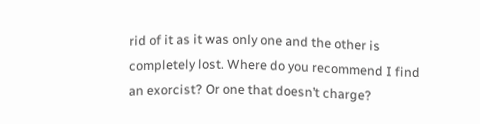rid of it as it was only one and the other is completely lost. Where do you recommend I find an exorcist? Or one that doesn’t charge?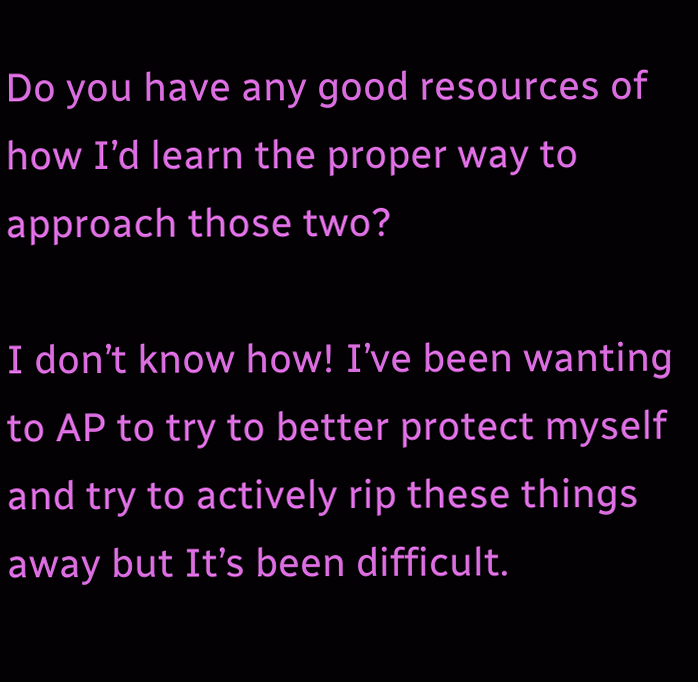Do you have any good resources of how I’d learn the proper way to approach those two?

I don’t know how! I’ve been wanting to AP to try to better protect myself and try to actively rip these things away but It’s been difficult.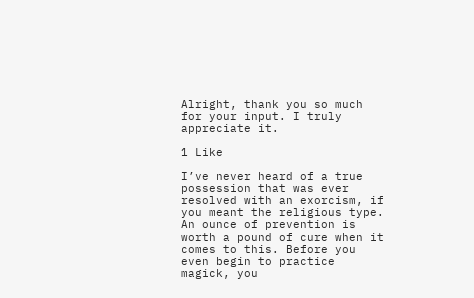Alright, thank you so much for your input. I truly appreciate it.

1 Like

I’ve never heard of a true possession that was ever resolved with an exorcism, if you meant the religious type. An ounce of prevention is worth a pound of cure when it comes to this. Before you even begin to practice magick, you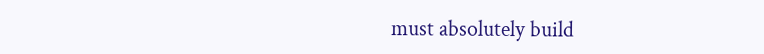must absolutely build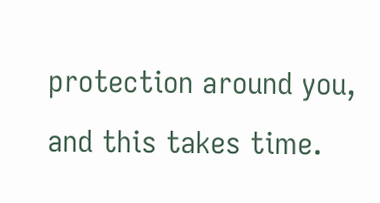protection around you, and this takes time.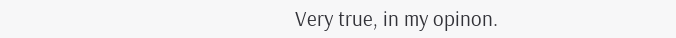Very true, in my opinon.